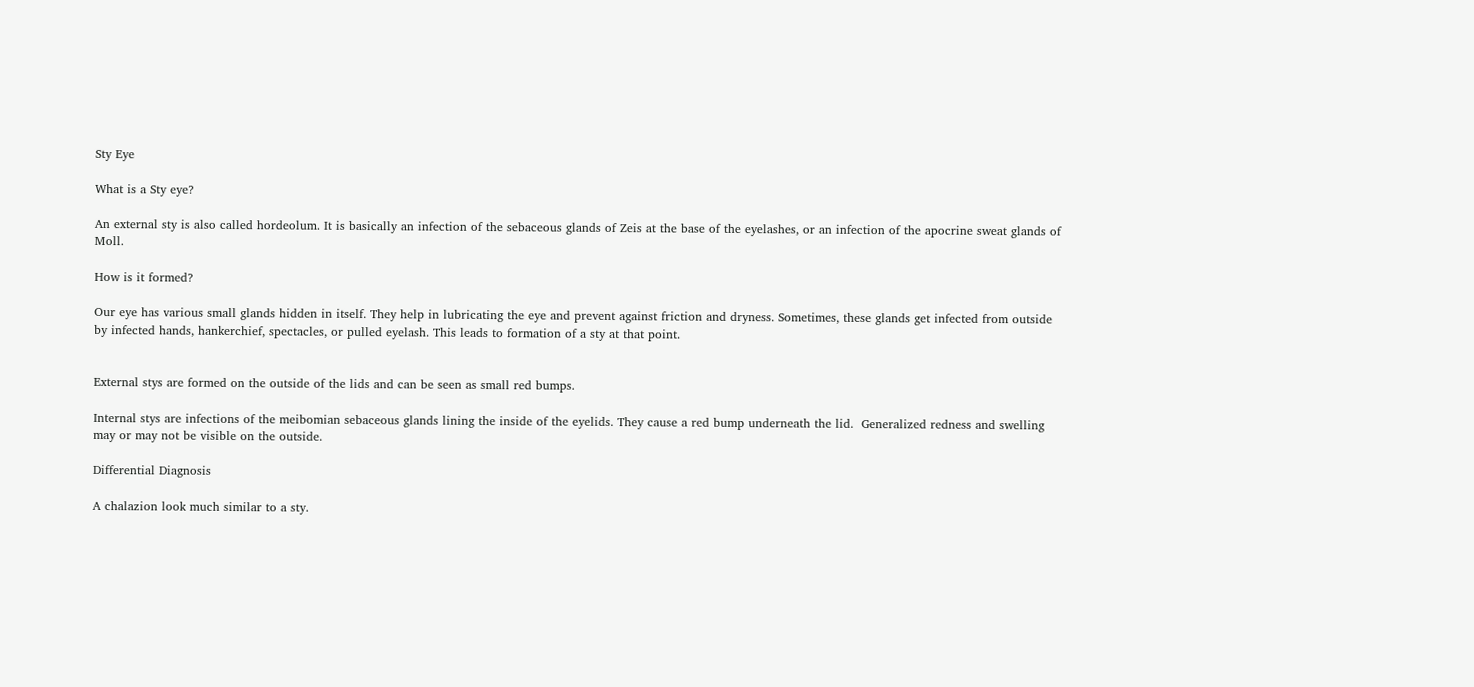Sty Eye

What is a Sty eye?

An external sty is also called hordeolum. It is basically an infection of the sebaceous glands of Zeis at the base of the eyelashes, or an infection of the apocrine sweat glands of Moll.

How is it formed?

Our eye has various small glands hidden in itself. They help in lubricating the eye and prevent against friction and dryness. Sometimes, these glands get infected from outside by infected hands, hankerchief, spectacles, or pulled eyelash. This leads to formation of a sty at that point.


External stys are formed on the outside of the lids and can be seen as small red bumps.

Internal stys are infections of the meibomian sebaceous glands lining the inside of the eyelids. They cause a red bump underneath the lid.  Generalized redness and swelling may or may not be visible on the outside.

Differential Diagnosis

A chalazion look much similar to a sty.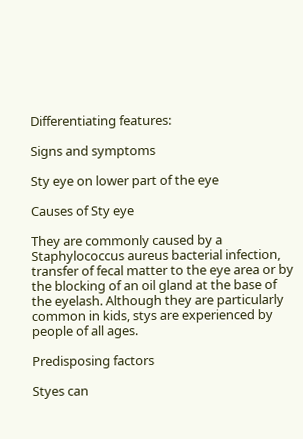Differentiating features:

Signs and symptoms

Sty eye on lower part of the eye

Causes of Sty eye

They are commonly caused by a Staphylococcus aureus bacterial infection, transfer of fecal matter to the eye area or by the blocking of an oil gland at the base of the eyelash. Although they are particularly common in kids, stys are experienced by people of all ages.

Predisposing factors

Styes can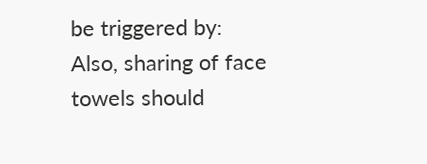be triggered by:
Also, sharing of face towels should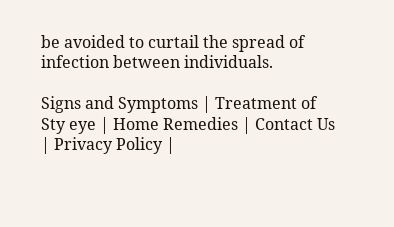be avoided to curtail the spread of infection between individuals.

Signs and Symptoms | Treatment of Sty eye | Home Remedies | Contact Us | Privacy Policy |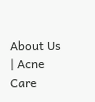About Us | Acne Care